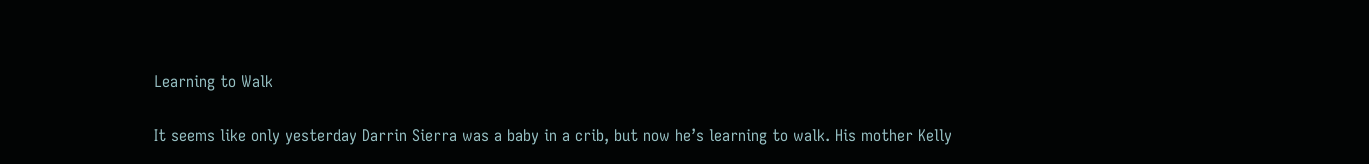Learning to Walk

It seems like only yesterday Darrin Sierra was a baby in a crib, but now he’s learning to walk. His mother Kelly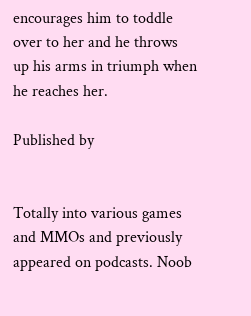encourages him to toddle over to her and he throws up his arms in triumph when he reaches her.

Published by


Totally into various games and MMOs and previously appeared on podcasts. Noob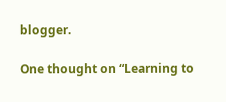blogger.

One thought on “Learning to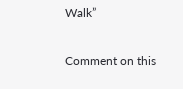Walk”

Comment on this